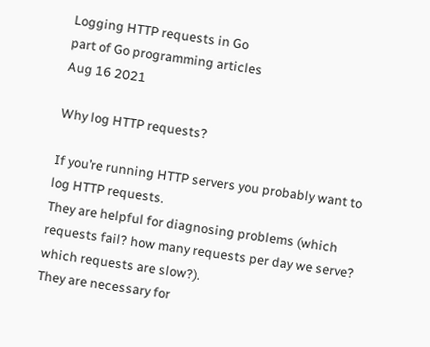Logging HTTP requests in Go
part of Go programming articles
Aug 16 2021

Why log HTTP requests?

If you’re running HTTP servers you probably want to log HTTP requests.
They are helpful for diagnosing problems (which requests fail? how many requests per day we serve? which requests are slow?).
They are necessary for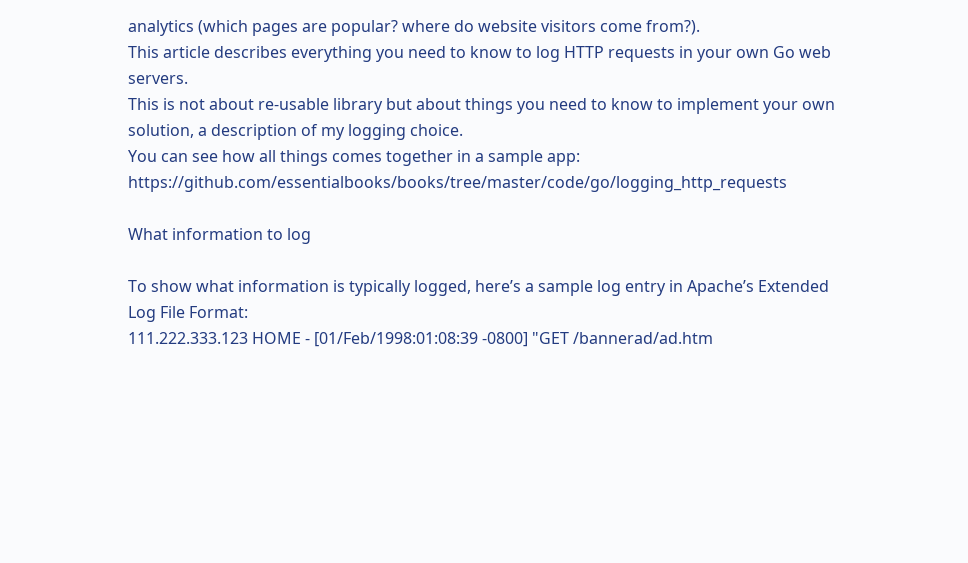analytics (which pages are popular? where do website visitors come from?).
This article describes everything you need to know to log HTTP requests in your own Go web servers.
This is not about re-usable library but about things you need to know to implement your own solution, a description of my logging choice.
You can see how all things comes together in a sample app: https://github.com/essentialbooks/books/tree/master/code/go/logging_http_requests

What information to log

To show what information is typically logged, here’s a sample log entry in Apache’s Extended Log File Format:
111.222.333.123 HOME - [01/Feb/1998:01:08:39 -0800] "GET /bannerad/ad.htm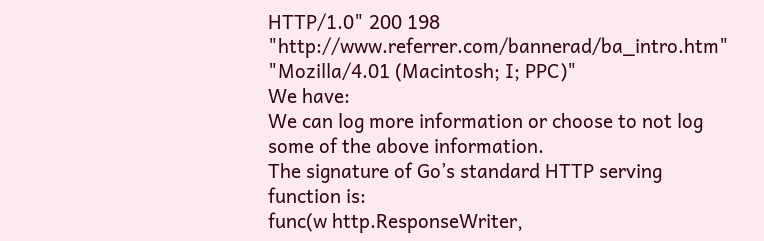HTTP/1.0" 200 198 "http://www.referrer.com/bannerad/ba_intro.htm" "Mozilla/4.01 (Macintosh; I; PPC)"
We have:
We can log more information or choose to not log some of the above information.
The signature of Go’s standard HTTP serving function is:
func(w http.ResponseWriter,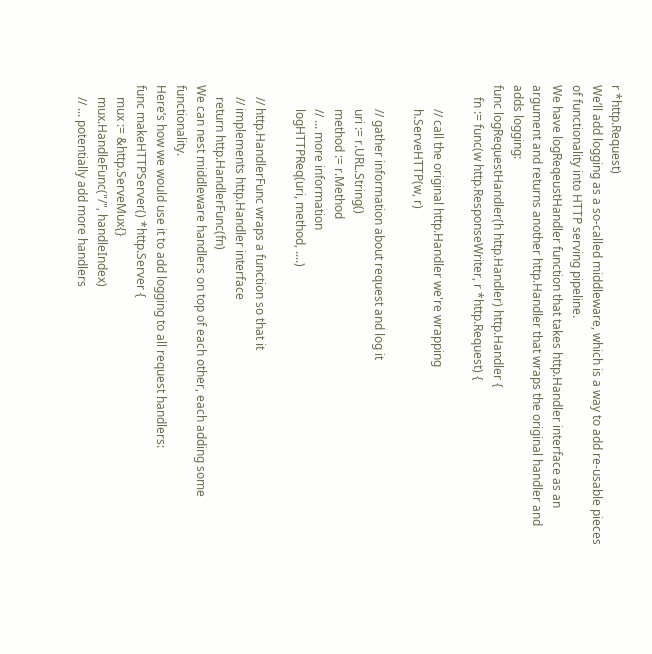r *http.Request)
We’ll add logging as a so-called middleware, which is a way to add re-usable pieces of functionality into HTTP serving pipeline.
We have logReqeustHandler function that takes http.Handler interface as an argument and returns another http.Handler that wraps the original handler and adds logging:
func logRequestHandler(h http.Handler) http.Handler {
    fn := func(w http.ResponseWriter, r *http.Request) {

        // call the original http.Handler we're wrapping
        h.ServeHTTP(w, r)

        // gather information about request and log it
        uri := r.URL.String()
        method := r.Method
        // ... more information
        logHTTPReq(uri, method, ....)

    // http.HandlerFunc wraps a function so that it
    // implements http.Handler interface
    return http.HandlerFunc(fn)
We can nest middleware handlers on top of each other, each adding some functionality.
Here’s how we would use it to add logging to all request handlers:
func makeHTTPServer() *http.Server {
    mux := &http.ServeMux{}
    mux.HandleFunc("/", handleIndex)
    // ... potentially add more handlers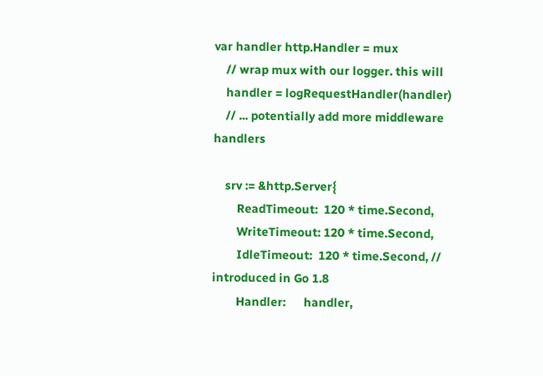var handler http.Handler = mux
    // wrap mux with our logger. this will
    handler = logRequestHandler(handler)
    // ... potentially add more middleware handlers

    srv := &http.Server{
        ReadTimeout:  120 * time.Second,
        WriteTimeout: 120 * time.Second,
        IdleTimeout:  120 * time.Second, // introduced in Go 1.8
        Handler:      handler,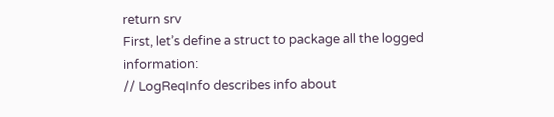return srv
First, let’s define a struct to package all the logged information:
// LogReqInfo describes info about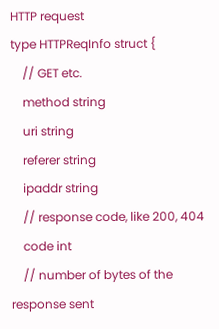HTTP request
type HTTPReqInfo struct {
    // GET etc.
    method string
    uri string
    referer string
    ipaddr string
    // response code, like 200, 404
    code int
    // number of bytes of the response sent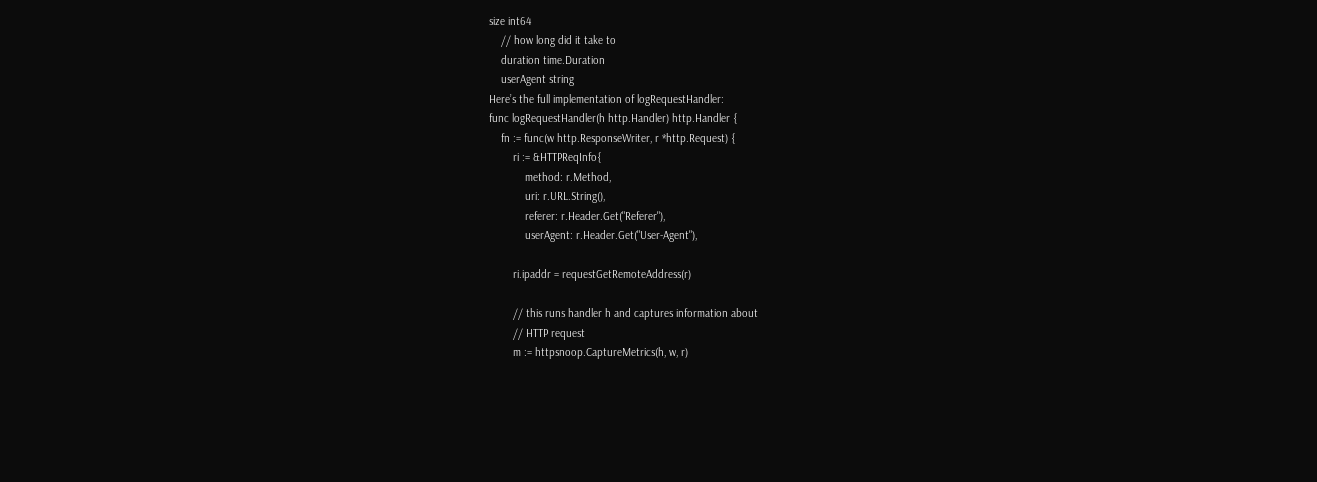size int64
    // how long did it take to
    duration time.Duration
    userAgent string
Here’s the full implementation of logRequestHandler:
func logRequestHandler(h http.Handler) http.Handler {
    fn := func(w http.ResponseWriter, r *http.Request) {
        ri := &HTTPReqInfo{
            method: r.Method,
            uri: r.URL.String(),
            referer: r.Header.Get("Referer"),
            userAgent: r.Header.Get("User-Agent"),

        ri.ipaddr = requestGetRemoteAddress(r)

        // this runs handler h and captures information about
        // HTTP request
        m := httpsnoop.CaptureMetrics(h, w, r)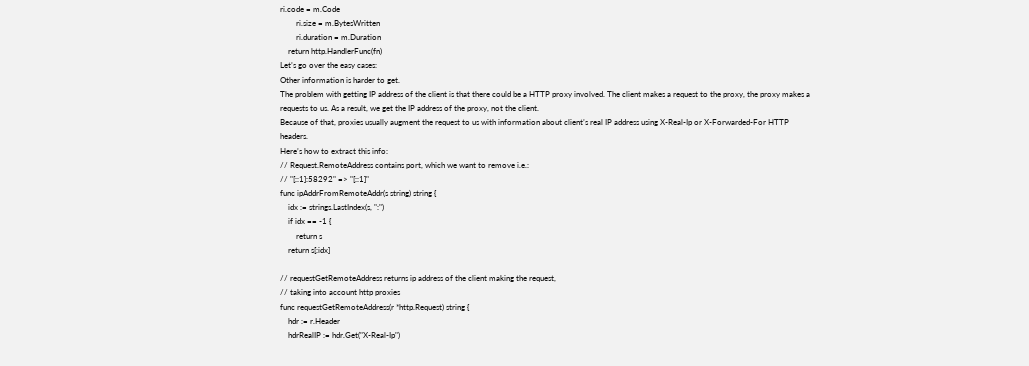ri.code = m.Code
        ri.size = m.BytesWritten
        ri.duration = m.Duration
    return http.HandlerFunc(fn)
Let’s go over the easy cases:
Other information is harder to get.
The problem with getting IP address of the client is that there could be a HTTP proxy involved. The client makes a request to the proxy, the proxy makes a requests to us. As a result, we get the IP address of the proxy, not the client.
Because of that, proxies usually augment the request to us with information about client’s real IP address using X-Real-Ip or X-Forwarded-For HTTP headers.
Here’s how to extract this info:
// Request.RemoteAddress contains port, which we want to remove i.e.:
// "[::1]:58292" => "[::1]"
func ipAddrFromRemoteAddr(s string) string {
    idx := strings.LastIndex(s, ":")
    if idx == -1 {
        return s
    return s[:idx]

// requestGetRemoteAddress returns ip address of the client making the request,
// taking into account http proxies
func requestGetRemoteAddress(r *http.Request) string {
    hdr := r.Header
    hdrRealIP := hdr.Get("X-Real-Ip")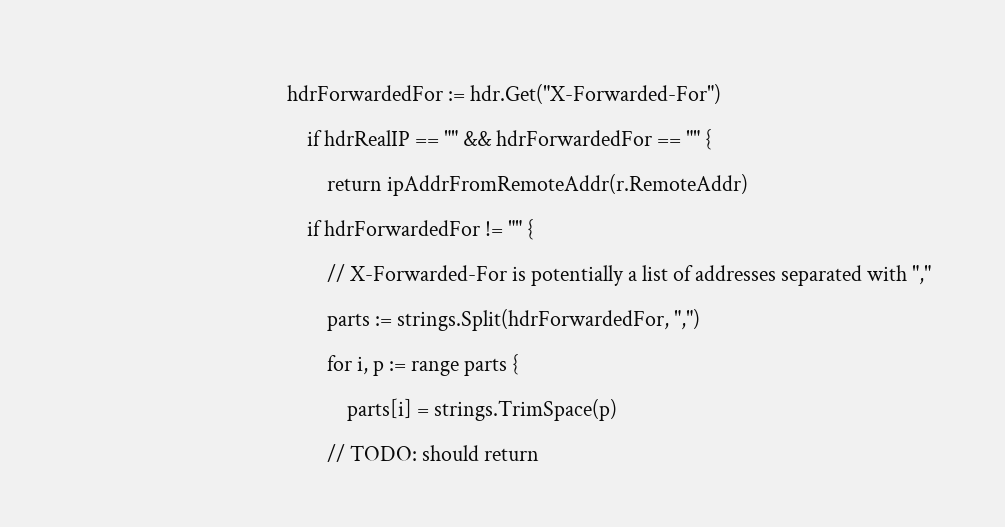hdrForwardedFor := hdr.Get("X-Forwarded-For")
    if hdrRealIP == "" && hdrForwardedFor == "" {
        return ipAddrFromRemoteAddr(r.RemoteAddr)
    if hdrForwardedFor != "" {
        // X-Forwarded-For is potentially a list of addresses separated with ","
        parts := strings.Split(hdrForwardedFor, ",")
        for i, p := range parts {
            parts[i] = strings.TrimSpace(p)
        // TODO: should return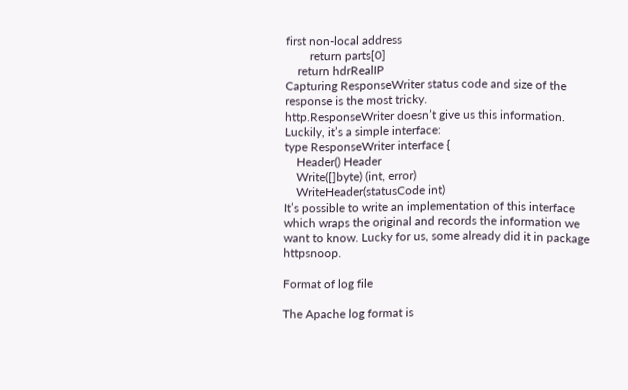first non-local address
        return parts[0]
    return hdrRealIP
Capturing ResponseWriter status code and size of the response is the most tricky.
http.ResponseWriter doesn’t give us this information. Luckily, it’s a simple interface:
type ResponseWriter interface {
    Header() Header
    Write([]byte) (int, error)
    WriteHeader(statusCode int)
It’s possible to write an implementation of this interface which wraps the original and records the information we want to know. Lucky for us, some already did it in package httpsnoop.

Format of log file

The Apache log format is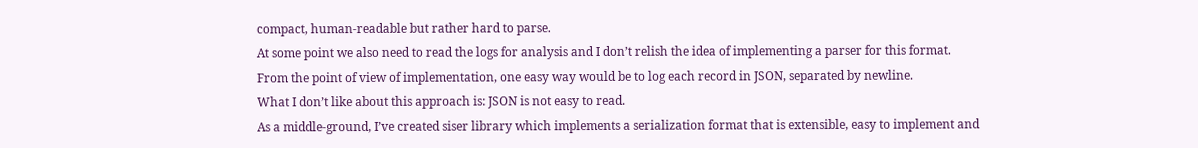compact, human-readable but rather hard to parse.
At some point we also need to read the logs for analysis and I don’t relish the idea of implementing a parser for this format.
From the point of view of implementation, one easy way would be to log each record in JSON, separated by newline.
What I don’t like about this approach is: JSON is not easy to read.
As a middle-ground, I’ve created siser library which implements a serialization format that is extensible, easy to implement and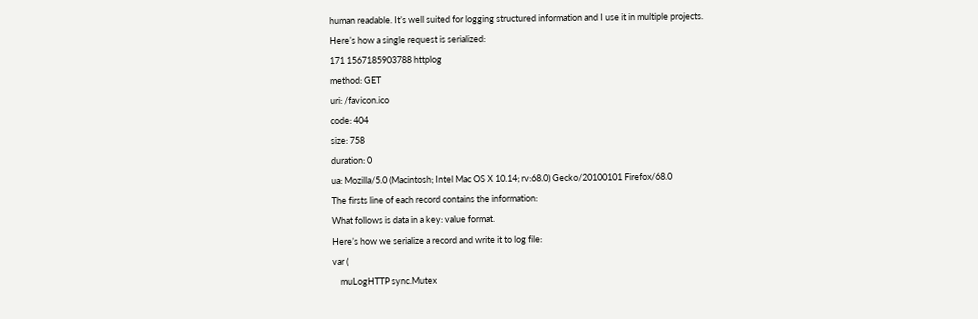human readable. It’s well suited for logging structured information and I use it in multiple projects.
Here’s how a single request is serialized:
171 1567185903788 httplog
method: GET
uri: /favicon.ico
code: 404
size: 758
duration: 0
ua: Mozilla/5.0 (Macintosh; Intel Mac OS X 10.14; rv:68.0) Gecko/20100101 Firefox/68.0
The firsts line of each record contains the information:
What follows is data in a key: value format.
Here’s how we serialize a record and write it to log file:
var (
    muLogHTTP sync.Mutex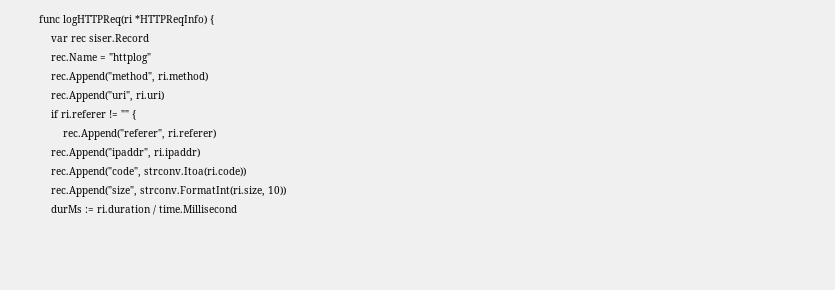func logHTTPReq(ri *HTTPReqInfo) {
    var rec siser.Record
    rec.Name = "httplog"
    rec.Append("method", ri.method)
    rec.Append("uri", ri.uri)
    if ri.referer != "" {
        rec.Append("referer", ri.referer)
    rec.Append("ipaddr", ri.ipaddr)
    rec.Append("code", strconv.Itoa(ri.code))
    rec.Append("size", strconv.FormatInt(ri.size, 10))
    durMs := ri.duration / time.Millisecond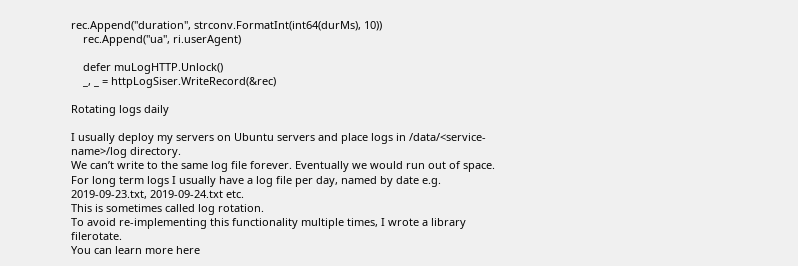rec.Append("duration", strconv.FormatInt(int64(durMs), 10))
    rec.Append("ua", ri.userAgent)

    defer muLogHTTP.Unlock()
    _, _ = httpLogSiser.WriteRecord(&rec)

Rotating logs daily

I usually deploy my servers on Ubuntu servers and place logs in /data/<service-name>/log directory.
We can’t write to the same log file forever. Eventually we would run out of space.
For long term logs I usually have a log file per day, named by date e.g. 2019-09-23.txt, 2019-09-24.txt etc.
This is sometimes called log rotation.
To avoid re-implementing this functionality multiple times, I wrote a library filerotate.
You can learn more here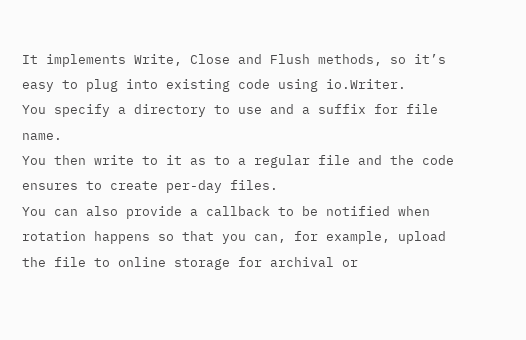It implements Write, Close and Flush methods, so it’s easy to plug into existing code using io.Writer.
You specify a directory to use and a suffix for file name.
You then write to it as to a regular file and the code ensures to create per-day files.
You can also provide a callback to be notified when rotation happens so that you can, for example, upload the file to online storage for archival or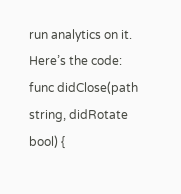run analytics on it.
Here’s the code:
func didClose(path string, didRotate bool) {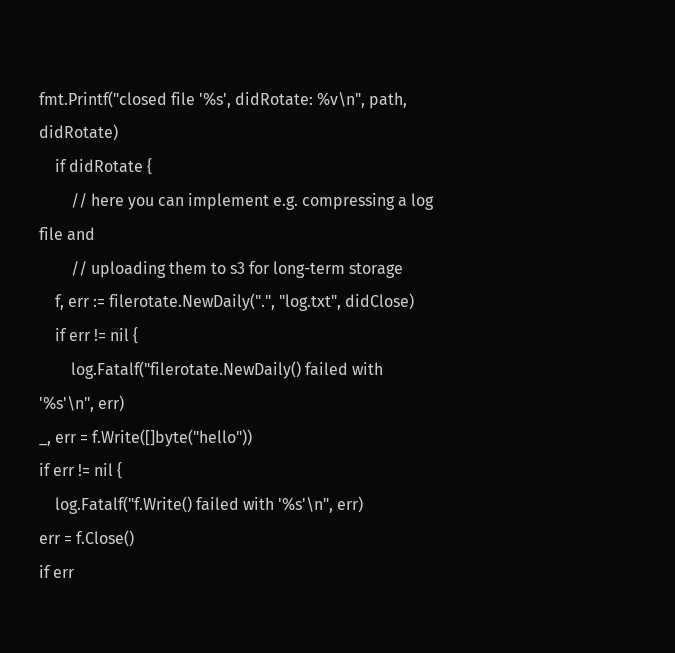fmt.Printf("closed file '%s', didRotate: %v\n", path, didRotate)
    if didRotate {
        // here you can implement e.g. compressing a log file and
        // uploading them to s3 for long-term storage
    f, err := filerotate.NewDaily(".", "log.txt", didClose)
    if err != nil {
        log.Fatalf("filerotate.NewDaily() failed with '%s'\n", err)
_, err = f.Write([]byte("hello"))
if err != nil {
    log.Fatalf("f.Write() failed with '%s'\n", err)
err = f.Close()
if err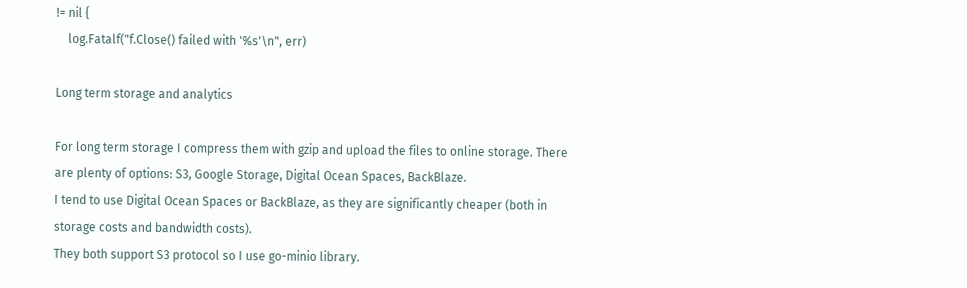!= nil {
    log.Fatalf("f.Close() failed with '%s'\n", err)

Long term storage and analytics

For long term storage I compress them with gzip and upload the files to online storage. There are plenty of options: S3, Google Storage, Digital Ocean Spaces, BackBlaze.
I tend to use Digital Ocean Spaces or BackBlaze, as they are significantly cheaper (both in storage costs and bandwidth costs).
They both support S3 protocol so I use go-minio library.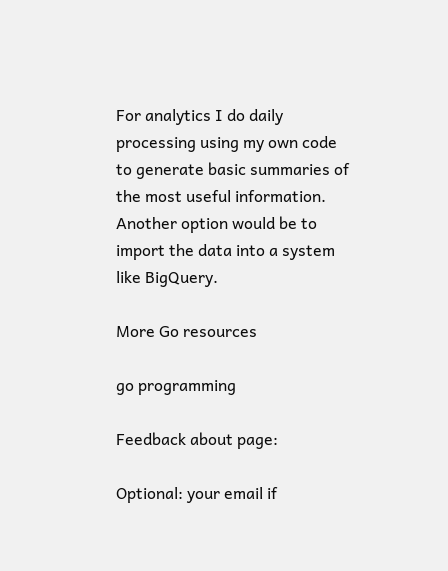For analytics I do daily processing using my own code to generate basic summaries of the most useful information.
Another option would be to import the data into a system like BigQuery.

More Go resources

go programming

Feedback about page:

Optional: your email if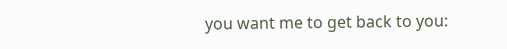you want me to get back to you: